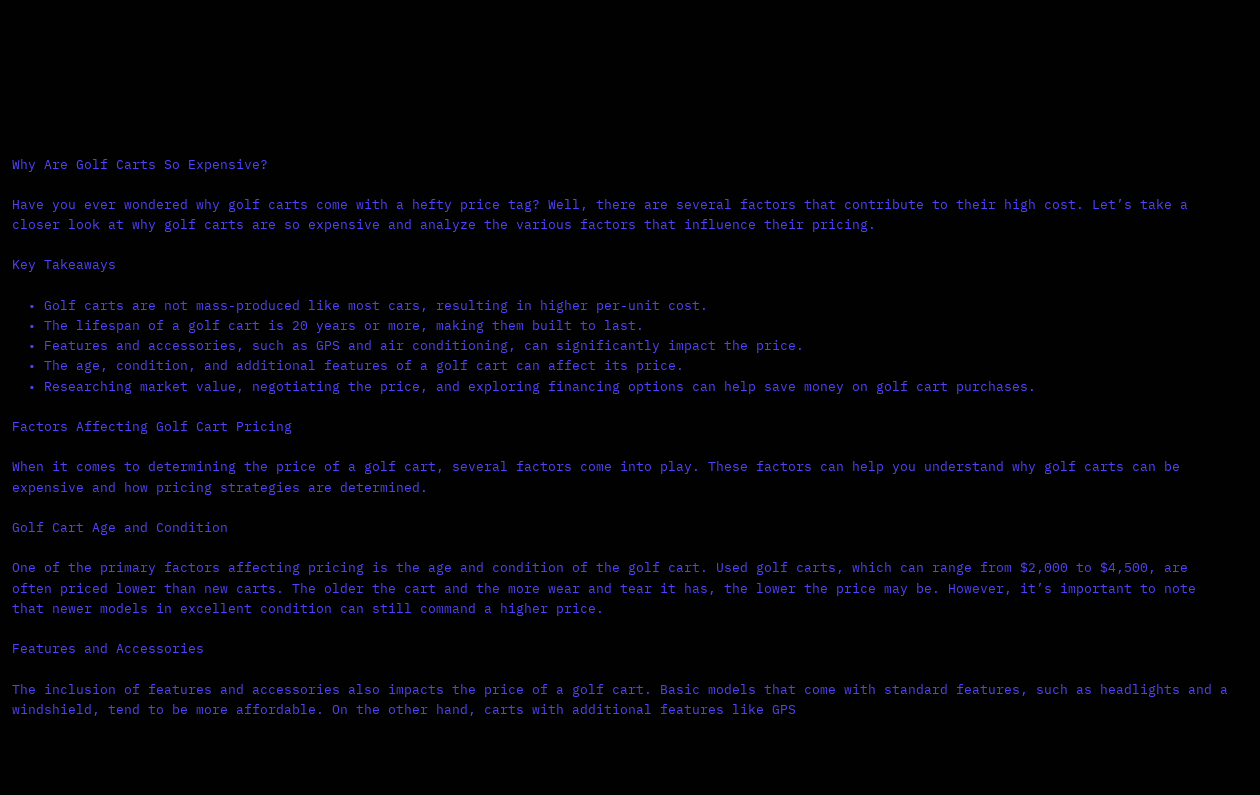Why Are Golf Carts So Expensive?

Have you ever wondered why golf carts come with a hefty price tag? Well, there are several factors that contribute to their high cost. Let’s take a closer look at why golf carts are so expensive and analyze the various factors that influence their pricing.

Key Takeaways

  • Golf carts are not mass-produced like most cars, resulting in higher per-unit cost.
  • The lifespan of a golf cart is 20 years or more, making them built to last.
  • Features and accessories, such as GPS and air conditioning, can significantly impact the price.
  • The age, condition, and additional features of a golf cart can affect its price.
  • Researching market value, negotiating the price, and exploring financing options can help save money on golf cart purchases.

Factors Affecting Golf Cart Pricing

When it comes to determining the price of a golf cart, several factors come into play. These factors can help you understand why golf carts can be expensive and how pricing strategies are determined.

Golf Cart Age and Condition

One of the primary factors affecting pricing is the age and condition of the golf cart. Used golf carts, which can range from $2,000 to $4,500, are often priced lower than new carts. The older the cart and the more wear and tear it has, the lower the price may be. However, it’s important to note that newer models in excellent condition can still command a higher price.

Features and Accessories

The inclusion of features and accessories also impacts the price of a golf cart. Basic models that come with standard features, such as headlights and a windshield, tend to be more affordable. On the other hand, carts with additional features like GPS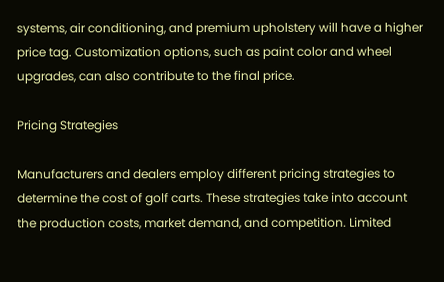systems, air conditioning, and premium upholstery will have a higher price tag. Customization options, such as paint color and wheel upgrades, can also contribute to the final price.

Pricing Strategies

Manufacturers and dealers employ different pricing strategies to determine the cost of golf carts. These strategies take into account the production costs, market demand, and competition. Limited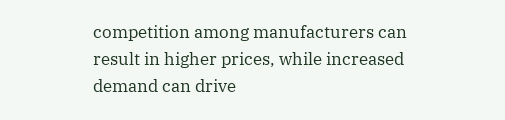competition among manufacturers can result in higher prices, while increased demand can drive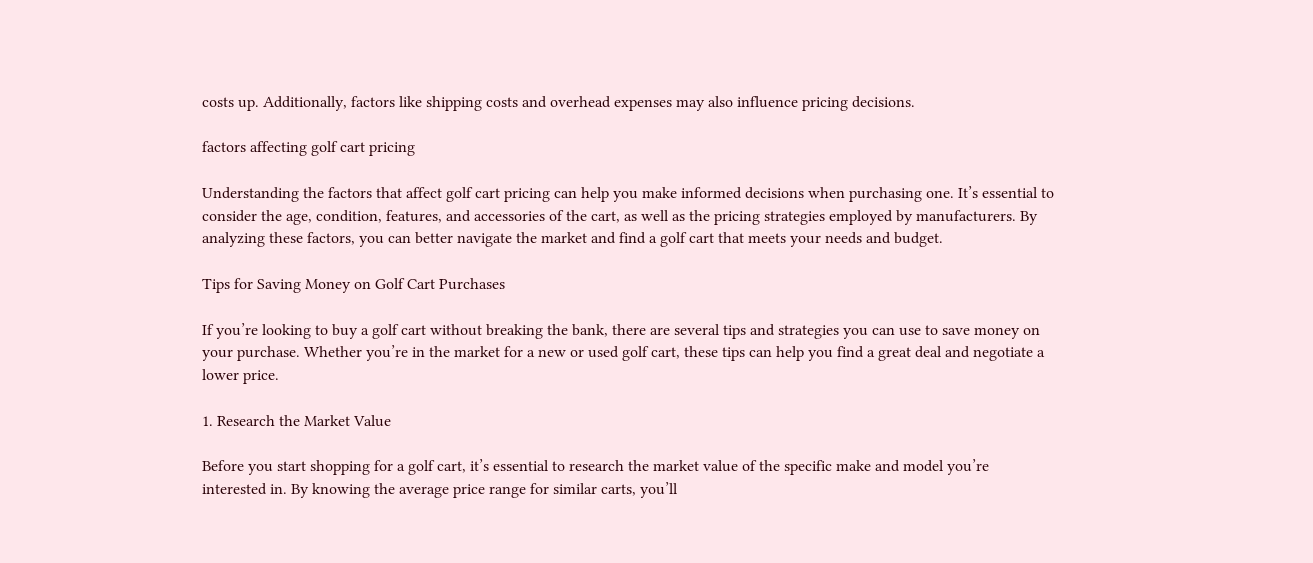costs up. Additionally, factors like shipping costs and overhead expenses may also influence pricing decisions.

factors affecting golf cart pricing

Understanding the factors that affect golf cart pricing can help you make informed decisions when purchasing one. It’s essential to consider the age, condition, features, and accessories of the cart, as well as the pricing strategies employed by manufacturers. By analyzing these factors, you can better navigate the market and find a golf cart that meets your needs and budget.

Tips for Saving Money on Golf Cart Purchases

If you’re looking to buy a golf cart without breaking the bank, there are several tips and strategies you can use to save money on your purchase. Whether you’re in the market for a new or used golf cart, these tips can help you find a great deal and negotiate a lower price.

1. Research the Market Value

Before you start shopping for a golf cart, it’s essential to research the market value of the specific make and model you’re interested in. By knowing the average price range for similar carts, you’ll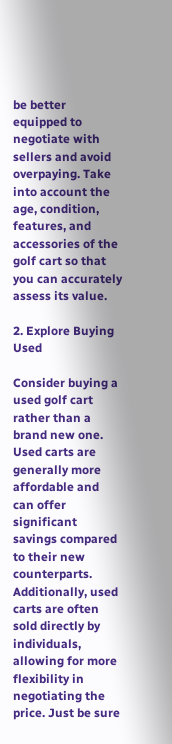be better equipped to negotiate with sellers and avoid overpaying. Take into account the age, condition, features, and accessories of the golf cart so that you can accurately assess its value.

2. Explore Buying Used

Consider buying a used golf cart rather than a brand new one. Used carts are generally more affordable and can offer significant savings compared to their new counterparts. Additionally, used carts are often sold directly by individuals, allowing for more flexibility in negotiating the price. Just be sure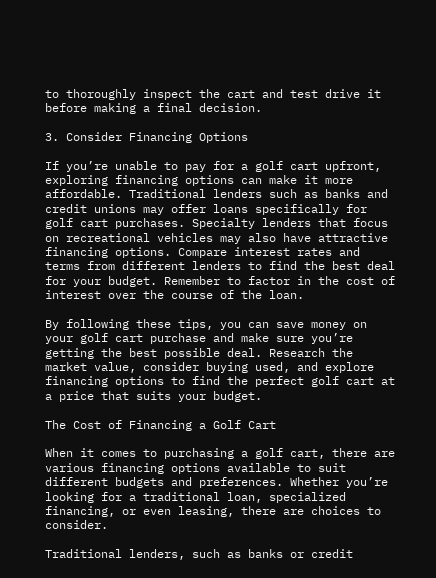to thoroughly inspect the cart and test drive it before making a final decision.

3. Consider Financing Options

If you’re unable to pay for a golf cart upfront, exploring financing options can make it more affordable. Traditional lenders such as banks and credit unions may offer loans specifically for golf cart purchases. Specialty lenders that focus on recreational vehicles may also have attractive financing options. Compare interest rates and terms from different lenders to find the best deal for your budget. Remember to factor in the cost of interest over the course of the loan.

By following these tips, you can save money on your golf cart purchase and make sure you’re getting the best possible deal. Research the market value, consider buying used, and explore financing options to find the perfect golf cart at a price that suits your budget.

The Cost of Financing a Golf Cart

When it comes to purchasing a golf cart, there are various financing options available to suit different budgets and preferences. Whether you’re looking for a traditional loan, specialized financing, or even leasing, there are choices to consider.

Traditional lenders, such as banks or credit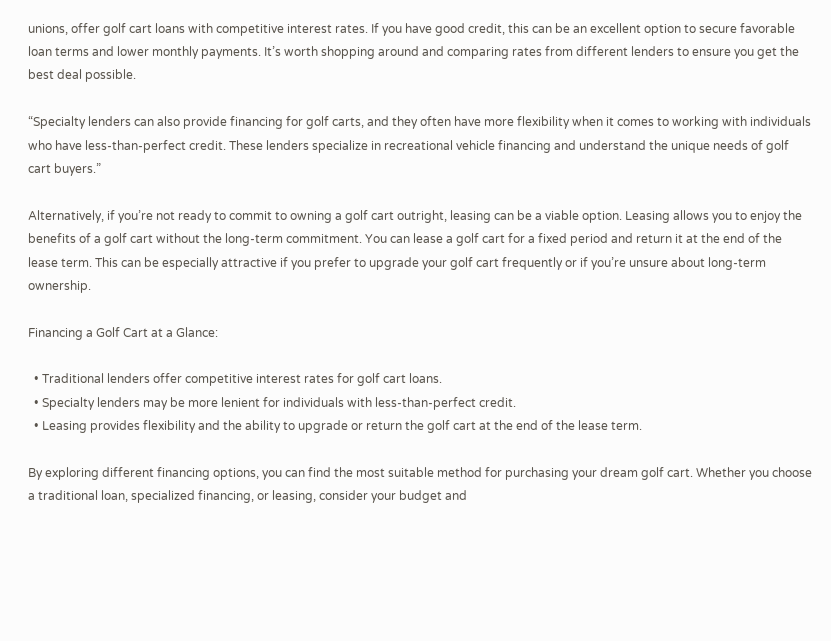unions, offer golf cart loans with competitive interest rates. If you have good credit, this can be an excellent option to secure favorable loan terms and lower monthly payments. It’s worth shopping around and comparing rates from different lenders to ensure you get the best deal possible.

“Specialty lenders can also provide financing for golf carts, and they often have more flexibility when it comes to working with individuals who have less-than-perfect credit. These lenders specialize in recreational vehicle financing and understand the unique needs of golf cart buyers.”

Alternatively, if you’re not ready to commit to owning a golf cart outright, leasing can be a viable option. Leasing allows you to enjoy the benefits of a golf cart without the long-term commitment. You can lease a golf cart for a fixed period and return it at the end of the lease term. This can be especially attractive if you prefer to upgrade your golf cart frequently or if you’re unsure about long-term ownership.

Financing a Golf Cart at a Glance:

  • Traditional lenders offer competitive interest rates for golf cart loans.
  • Specialty lenders may be more lenient for individuals with less-than-perfect credit.
  • Leasing provides flexibility and the ability to upgrade or return the golf cart at the end of the lease term.

By exploring different financing options, you can find the most suitable method for purchasing your dream golf cart. Whether you choose a traditional loan, specialized financing, or leasing, consider your budget and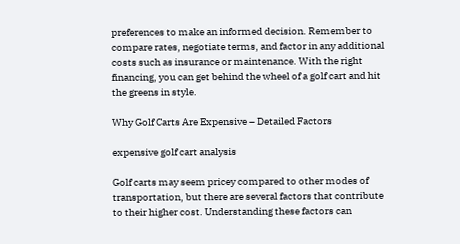preferences to make an informed decision. Remember to compare rates, negotiate terms, and factor in any additional costs such as insurance or maintenance. With the right financing, you can get behind the wheel of a golf cart and hit the greens in style.

Why Golf Carts Are Expensive – Detailed Factors

expensive golf cart analysis

Golf carts may seem pricey compared to other modes of transportation, but there are several factors that contribute to their higher cost. Understanding these factors can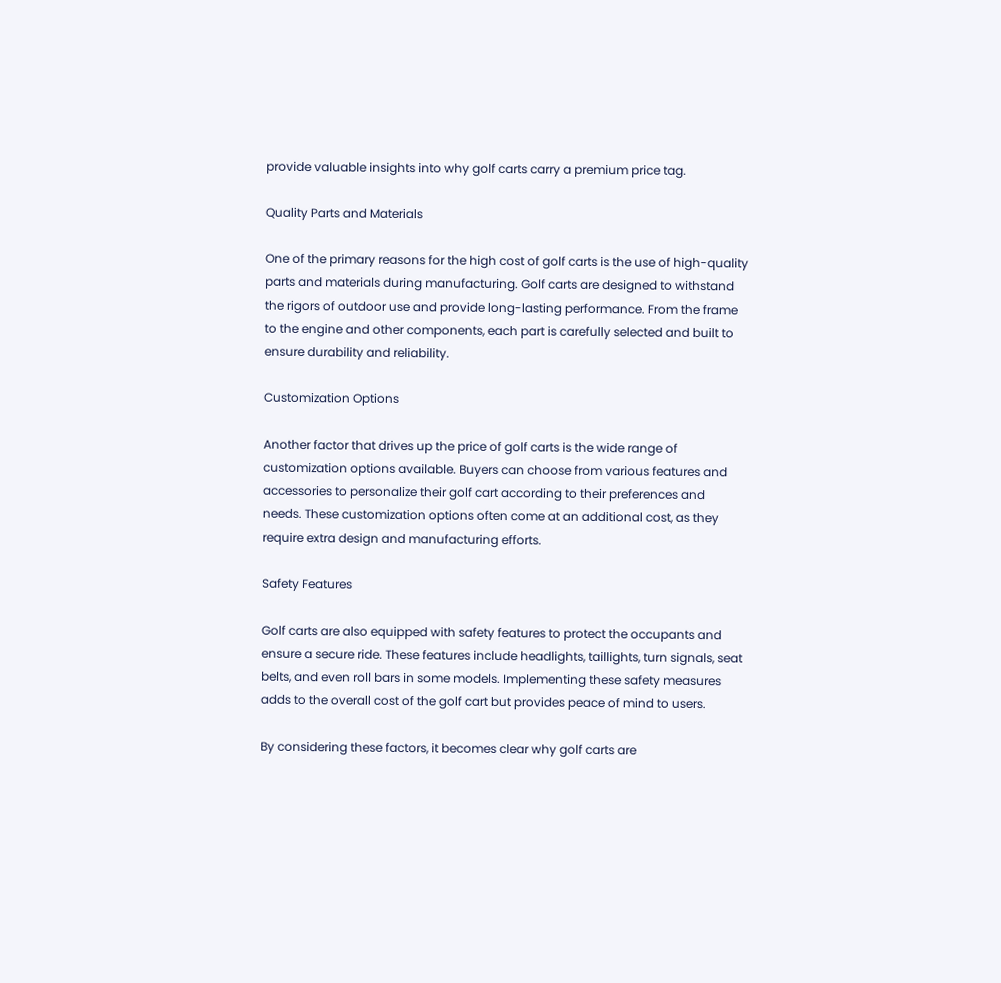provide valuable insights into why golf carts carry a premium price tag.

Quality Parts and Materials

One of the primary reasons for the high cost of golf carts is the use of high-quality parts and materials during manufacturing. Golf carts are designed to withstand the rigors of outdoor use and provide long-lasting performance. From the frame to the engine and other components, each part is carefully selected and built to ensure durability and reliability.

Customization Options

Another factor that drives up the price of golf carts is the wide range of customization options available. Buyers can choose from various features and accessories to personalize their golf cart according to their preferences and needs. These customization options often come at an additional cost, as they require extra design and manufacturing efforts.

Safety Features

Golf carts are also equipped with safety features to protect the occupants and ensure a secure ride. These features include headlights, taillights, turn signals, seat belts, and even roll bars in some models. Implementing these safety measures adds to the overall cost of the golf cart but provides peace of mind to users.

By considering these factors, it becomes clear why golf carts are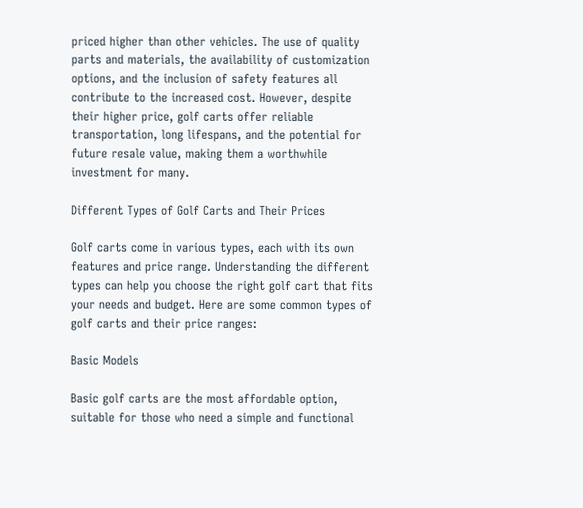priced higher than other vehicles. The use of quality parts and materials, the availability of customization options, and the inclusion of safety features all contribute to the increased cost. However, despite their higher price, golf carts offer reliable transportation, long lifespans, and the potential for future resale value, making them a worthwhile investment for many.

Different Types of Golf Carts and Their Prices

Golf carts come in various types, each with its own features and price range. Understanding the different types can help you choose the right golf cart that fits your needs and budget. Here are some common types of golf carts and their price ranges:

Basic Models

Basic golf carts are the most affordable option, suitable for those who need a simple and functional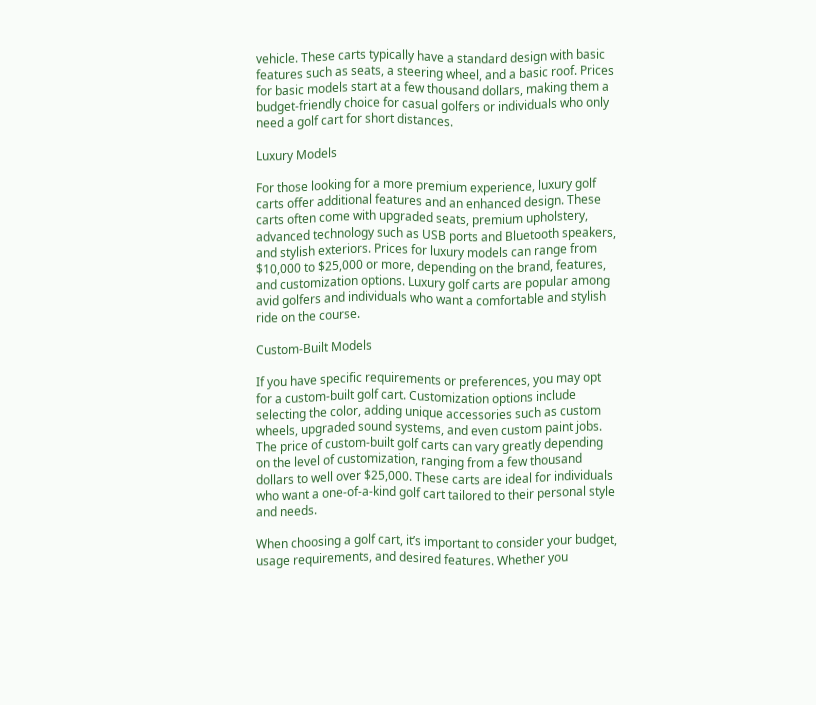vehicle. These carts typically have a standard design with basic features such as seats, a steering wheel, and a basic roof. Prices for basic models start at a few thousand dollars, making them a budget-friendly choice for casual golfers or individuals who only need a golf cart for short distances.

Luxury Models

For those looking for a more premium experience, luxury golf carts offer additional features and an enhanced design. These carts often come with upgraded seats, premium upholstery, advanced technology such as USB ports and Bluetooth speakers, and stylish exteriors. Prices for luxury models can range from $10,000 to $25,000 or more, depending on the brand, features, and customization options. Luxury golf carts are popular among avid golfers and individuals who want a comfortable and stylish ride on the course.

Custom-Built Models

If you have specific requirements or preferences, you may opt for a custom-built golf cart. Customization options include selecting the color, adding unique accessories such as custom wheels, upgraded sound systems, and even custom paint jobs. The price of custom-built golf carts can vary greatly depending on the level of customization, ranging from a few thousand dollars to well over $25,000. These carts are ideal for individuals who want a one-of-a-kind golf cart tailored to their personal style and needs.

When choosing a golf cart, it’s important to consider your budget, usage requirements, and desired features. Whether you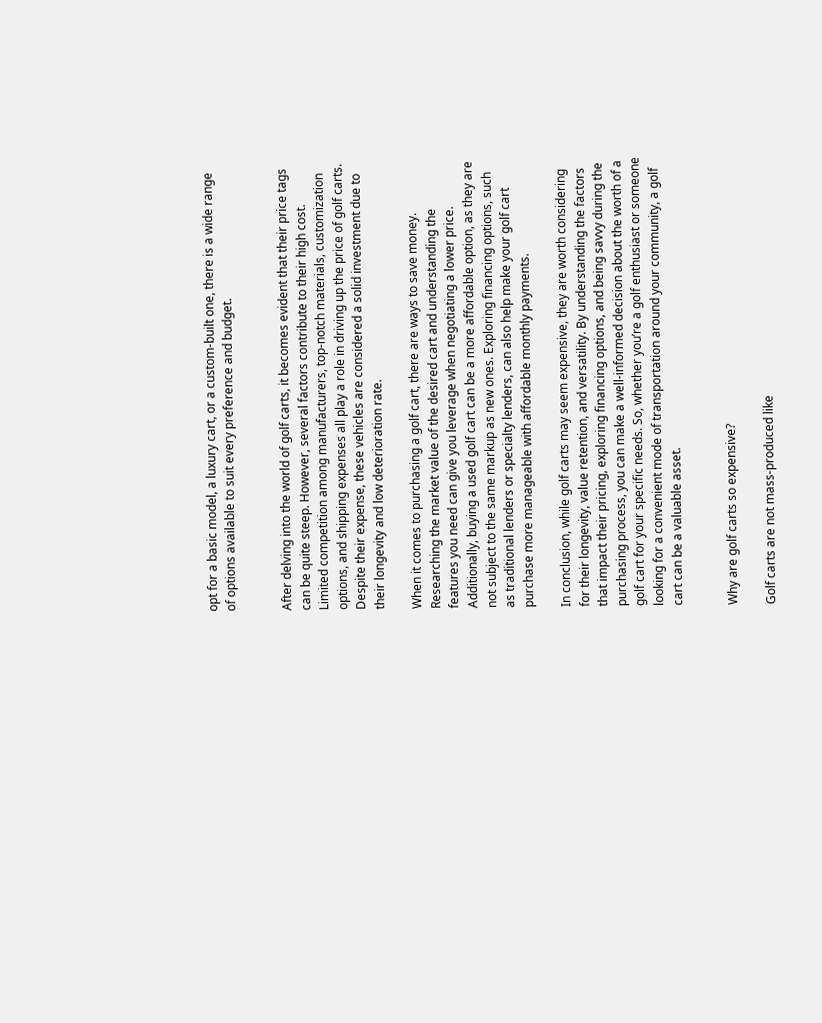opt for a basic model, a luxury cart, or a custom-built one, there is a wide range of options available to suit every preference and budget.


After delving into the world of golf carts, it becomes evident that their price tags can be quite steep. However, several factors contribute to their high cost. Limited competition among manufacturers, top-notch materials, customization options, and shipping expenses all play a role in driving up the price of golf carts. Despite their expense, these vehicles are considered a solid investment due to their longevity and low deterioration rate.

When it comes to purchasing a golf cart, there are ways to save money. Researching the market value of the desired cart and understanding the features you need can give you leverage when negotiating a lower price. Additionally, buying a used golf cart can be a more affordable option, as they are not subject to the same markup as new ones. Exploring financing options, such as traditional lenders or specialty lenders, can also help make your golf cart purchase more manageable with affordable monthly payments.

In conclusion, while golf carts may seem expensive, they are worth considering for their longevity, value retention, and versatility. By understanding the factors that impact their pricing, exploring financing options, and being savvy during the purchasing process, you can make a well-informed decision about the worth of a golf cart for your specific needs. So, whether you’re a golf enthusiast or someone looking for a convenient mode of transportation around your community, a golf cart can be a valuable asset.


Why are golf carts so expensive?

Golf carts are not mass-produced like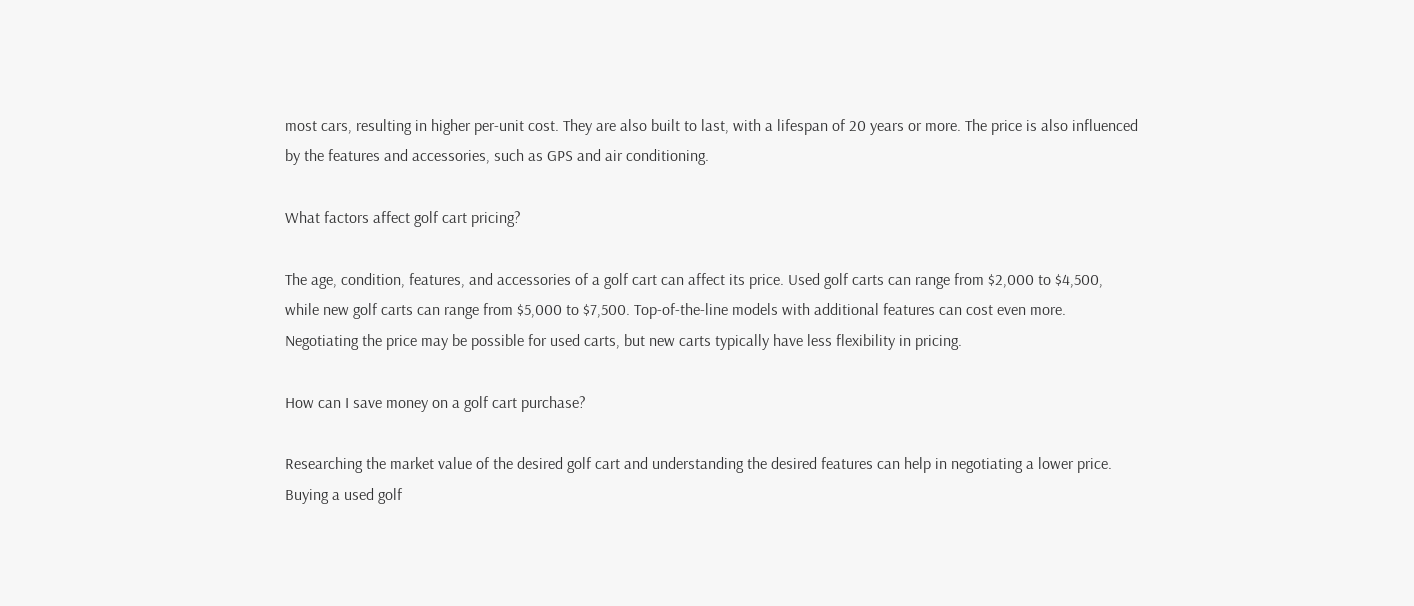most cars, resulting in higher per-unit cost. They are also built to last, with a lifespan of 20 years or more. The price is also influenced by the features and accessories, such as GPS and air conditioning.

What factors affect golf cart pricing?

The age, condition, features, and accessories of a golf cart can affect its price. Used golf carts can range from $2,000 to $4,500, while new golf carts can range from $5,000 to $7,500. Top-of-the-line models with additional features can cost even more. Negotiating the price may be possible for used carts, but new carts typically have less flexibility in pricing.

How can I save money on a golf cart purchase?

Researching the market value of the desired golf cart and understanding the desired features can help in negotiating a lower price. Buying a used golf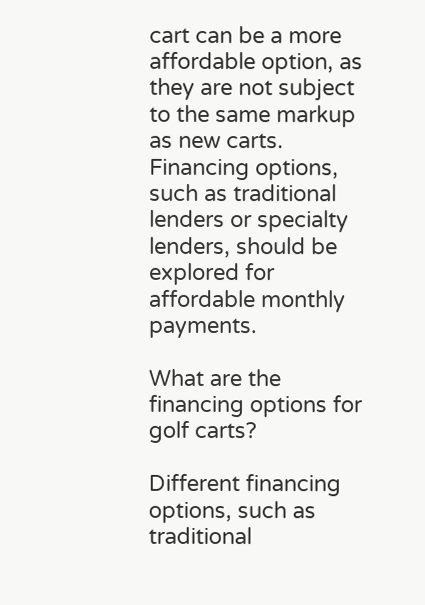cart can be a more affordable option, as they are not subject to the same markup as new carts. Financing options, such as traditional lenders or specialty lenders, should be explored for affordable monthly payments.

What are the financing options for golf carts?

Different financing options, such as traditional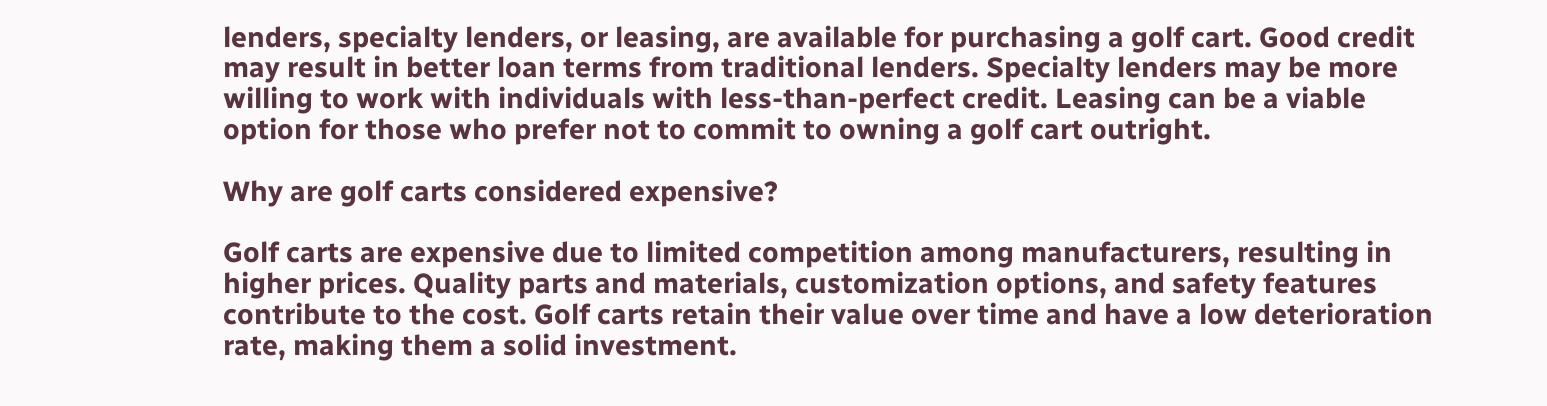lenders, specialty lenders, or leasing, are available for purchasing a golf cart. Good credit may result in better loan terms from traditional lenders. Specialty lenders may be more willing to work with individuals with less-than-perfect credit. Leasing can be a viable option for those who prefer not to commit to owning a golf cart outright.

Why are golf carts considered expensive?

Golf carts are expensive due to limited competition among manufacturers, resulting in higher prices. Quality parts and materials, customization options, and safety features contribute to the cost. Golf carts retain their value over time and have a low deterioration rate, making them a solid investment.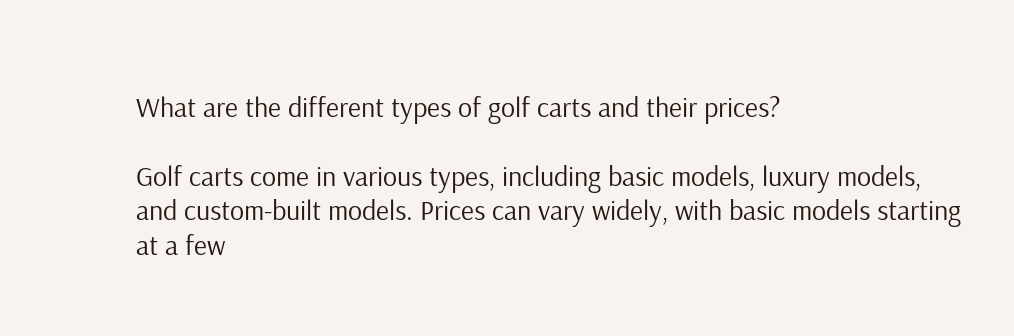What are the different types of golf carts and their prices?

Golf carts come in various types, including basic models, luxury models, and custom-built models. Prices can vary widely, with basic models starting at a few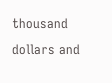thousand dollars and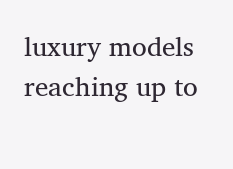luxury models reaching up to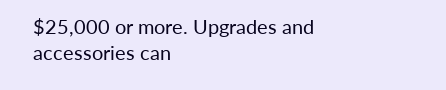$25,000 or more. Upgrades and accessories can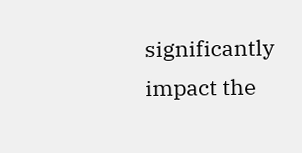significantly impact the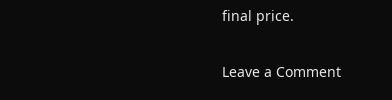final price.

Leave a Comment